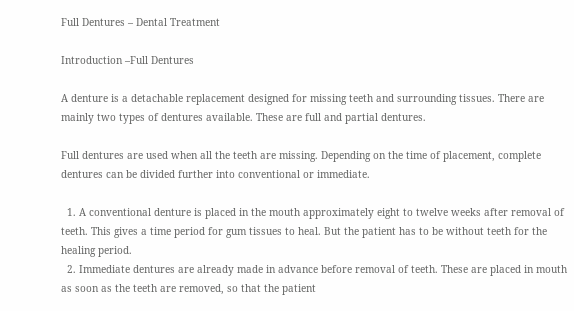Full Dentures – Dental Treatment

Introduction –Full Dentures

A denture is a detachable replacement designed for missing teeth and surrounding tissues. There are mainly two types of dentures available. These are full and partial dentures.

Full dentures are used when all the teeth are missing. Depending on the time of placement, complete dentures can be divided further into conventional or immediate.

  1. A conventional denture is placed in the mouth approximately eight to twelve weeks after removal of teeth. This gives a time period for gum tissues to heal. But the patient has to be without teeth for the healing period.
  2. Immediate dentures are already made in advance before removal of teeth. These are placed in mouth as soon as the teeth are removed, so that the patient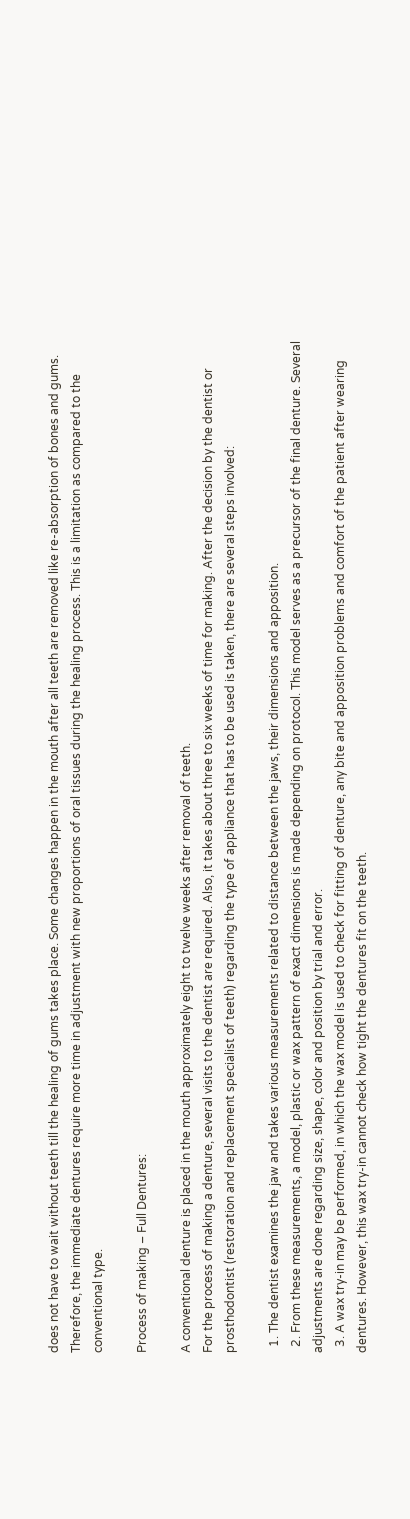does not have to wait without teeth till the healing of gums takes place. Some changes happen in the mouth after all teeth are removed like re-absorption of bones and gums. Therefore, the immediate dentures require more time in adjustment with new proportions of oral tissues during the healing process. This is a limitation as compared to the conventional type.

Process of making – Full Dentures:

A conventional denture is placed in the mouth approximately eight to twelve weeks after removal of teeth.
For the process of making a denture, several visits to the dentist are required. Also, it takes about three to six weeks of time for making. After the decision by the dentist or prosthodontist (restoration and replacement specialist of teeth) regarding the type of appliance that has to be used is taken, there are several steps involved:

  1. The dentist examines the jaw and takes various measurements related to distance between the jaws, their dimensions and apposition.
  2. From these measurements, a model, plastic or wax pattern of exact dimensions is made depending on protocol. This model serves as a precursor of the final denture. Several adjustments are done regarding size, shape, color and position by trial and error.
  3. A wax try-in may be performed, in which the wax model is used to check for fitting of denture, any bite and apposition problems and comfort of the patient after wearing dentures. However, this wax try-in cannot check how tight the dentures fit on the teeth.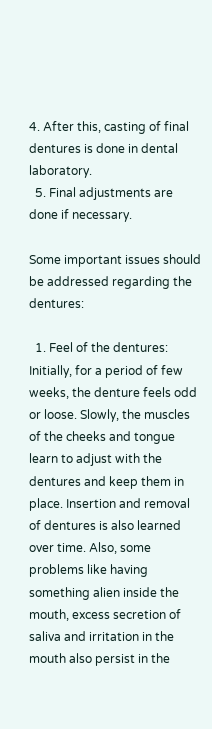4. After this, casting of final dentures is done in dental laboratory.
  5. Final adjustments are done if necessary.

Some important issues should be addressed regarding the dentures:

  1. Feel of the dentures: Initially, for a period of few weeks, the denture feels odd or loose. Slowly, the muscles of the cheeks and tongue learn to adjust with the dentures and keep them in place. Insertion and removal of dentures is also learned over time. Also, some problems like having something alien inside the mouth, excess secretion of saliva and irritation in the mouth also persist in the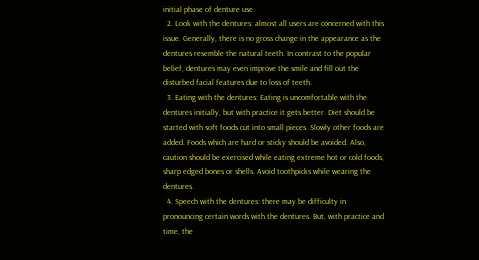initial phase of denture use.
  2. Look with the dentures: almost all users are concerned with this issue. Generally, there is no gross change in the appearance as the dentures resemble the natural teeth. In contrast to the popular belief, dentures may even improve the smile and fill out the disturbed facial features due to loss of teeth.
  3. Eating with the dentures: Eating is uncomfortable with the dentures initially, but with practice it gets better. Diet should be started with soft foods cut into small pieces. Slowly other foods are added. Foods which are hard or sticky should be avoided. Also, caution should be exercised while eating extreme hot or cold foods, sharp edged bones or shells. Avoid toothpicks while wearing the dentures.
  4. Speech with the dentures: there may be difficulty in pronouncing certain words with the dentures. But, with practice and time, the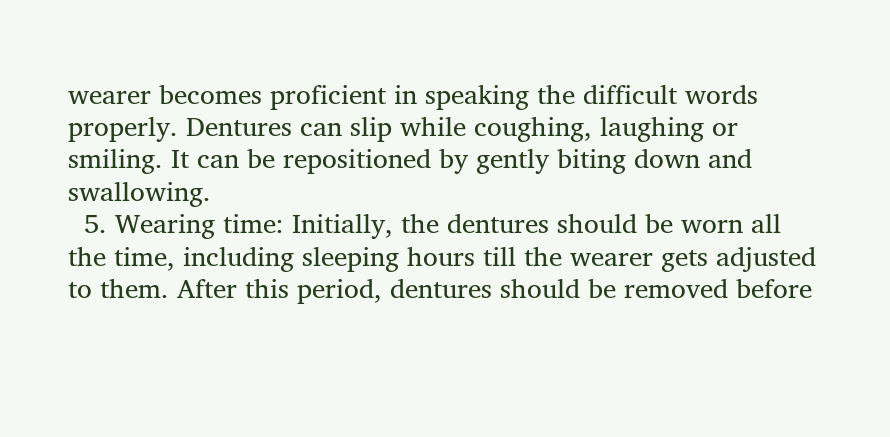wearer becomes proficient in speaking the difficult words properly. Dentures can slip while coughing, laughing or smiling. It can be repositioned by gently biting down and swallowing.
  5. Wearing time: Initially, the dentures should be worn all the time, including sleeping hours till the wearer gets adjusted to them. After this period, dentures should be removed before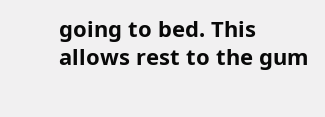going to bed. This allows rest to the gum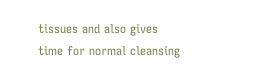tissues and also gives time for normal cleansing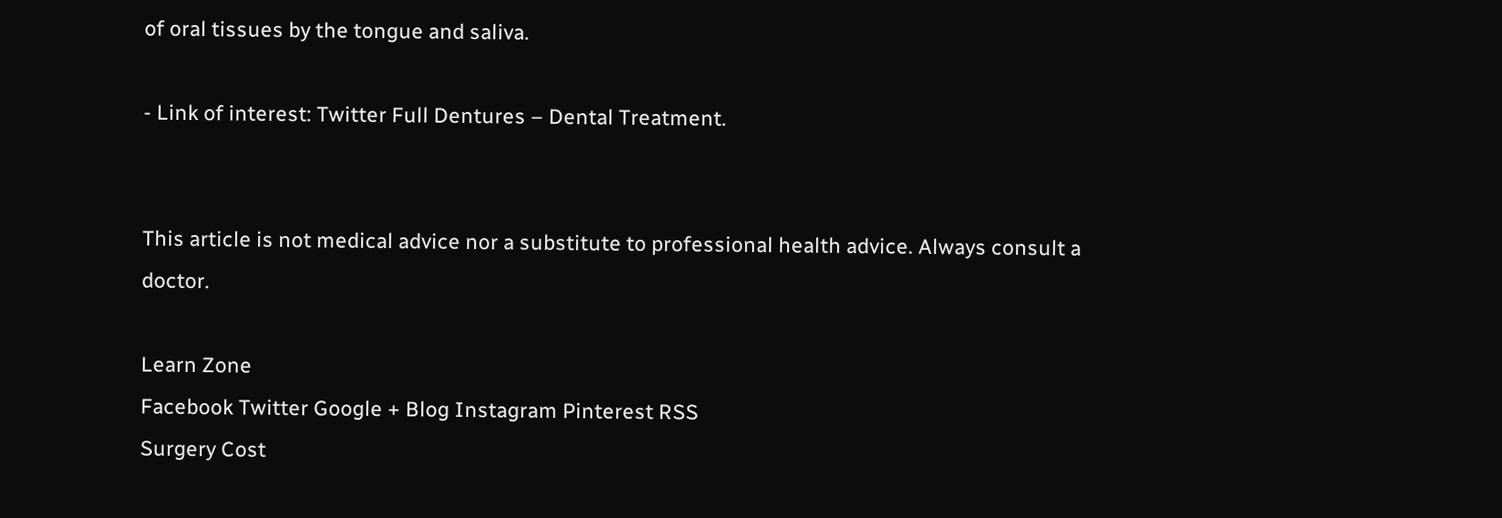of oral tissues by the tongue and saliva.

- Link of interest: Twitter Full Dentures – Dental Treatment.


This article is not medical advice nor a substitute to professional health advice. Always consult a doctor.

Learn Zone
Facebook Twitter Google + Blog Instagram Pinterest RSS
Surgery Cost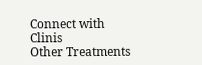Connect with Clinis
Other Treatments